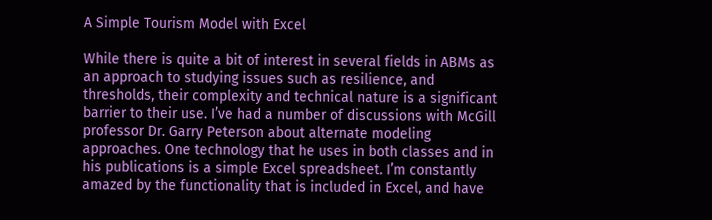A Simple Tourism Model with Excel

While there is quite a bit of interest in several fields in ABMs as an approach to studying issues such as resilience, and thresholds, their complexity and technical nature is a significant barrier to their use. I’ve had a number of discussions with McGill professor Dr. Garry Peterson about alternate modeling approaches. One technology that he uses in both classes and in his publications is a simple Excel spreadsheet. I’m constantly amazed by the functionality that is included in Excel, and have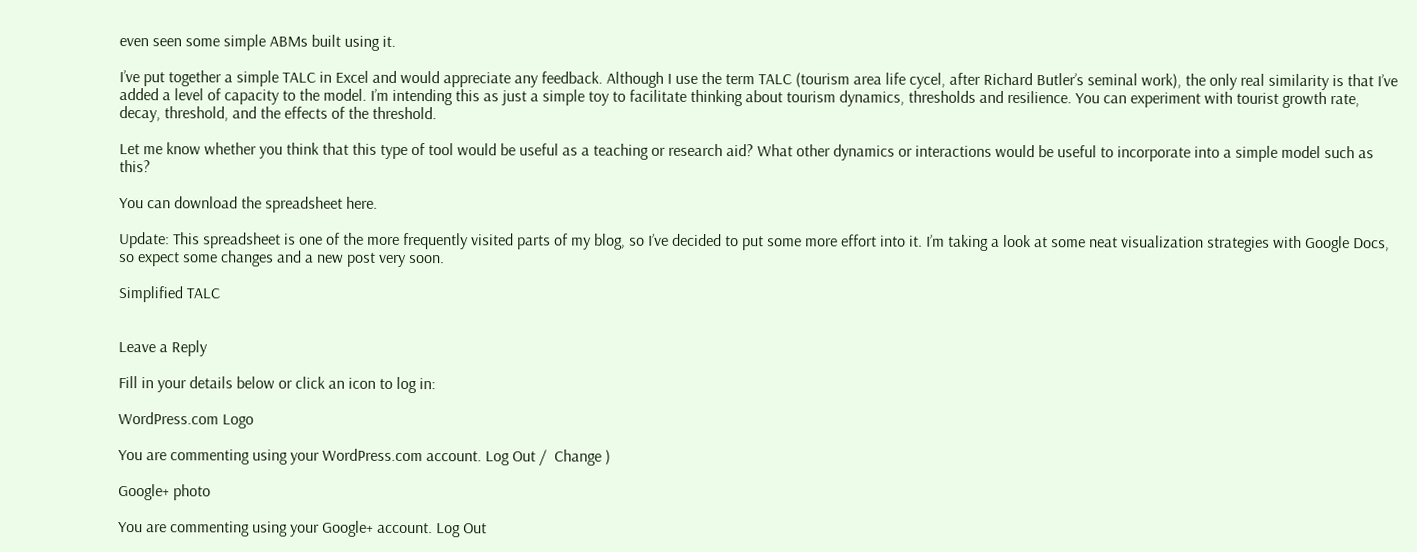even seen some simple ABMs built using it.

I’ve put together a simple TALC in Excel and would appreciate any feedback. Although I use the term TALC (tourism area life cycel, after Richard Butler’s seminal work), the only real similarity is that I’ve added a level of capacity to the model. I’m intending this as just a simple toy to facilitate thinking about tourism dynamics, thresholds and resilience. You can experiment with tourist growth rate, decay, threshold, and the effects of the threshold.

Let me know whether you think that this type of tool would be useful as a teaching or research aid? What other dynamics or interactions would be useful to incorporate into a simple model such as this?

You can download the spreadsheet here.

Update: This spreadsheet is one of the more frequently visited parts of my blog, so I’ve decided to put some more effort into it. I’m taking a look at some neat visualization strategies with Google Docs, so expect some changes and a new post very soon.

Simplified TALC


Leave a Reply

Fill in your details below or click an icon to log in:

WordPress.com Logo

You are commenting using your WordPress.com account. Log Out /  Change )

Google+ photo

You are commenting using your Google+ account. Log Out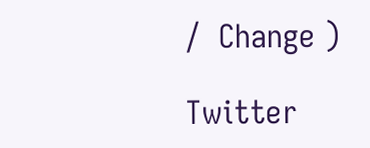/  Change )

Twitter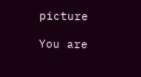picture

You are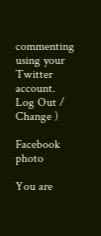commenting using your Twitter account. Log Out /  Change )

Facebook photo

You are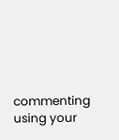commenting using your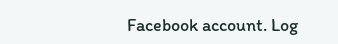Facebook account. Log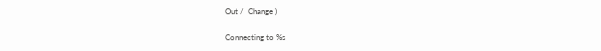Out /  Change )

Connecting to %s